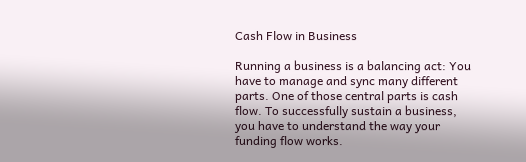Cash Flow in Business

Running a business is a balancing act: You have to manage and sync many different parts. One of those central parts is cash flow. To successfully sustain a business, you have to understand the way your funding flow works.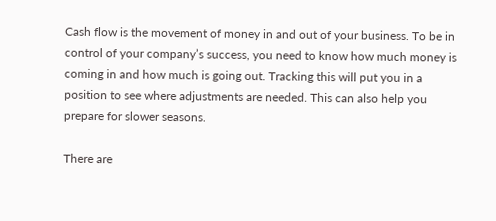Cash flow is the movement of money in and out of your business. To be in control of your company’s success, you need to know how much money is coming in and how much is going out. Tracking this will put you in a position to see where adjustments are needed. This can also help you prepare for slower seasons.

There are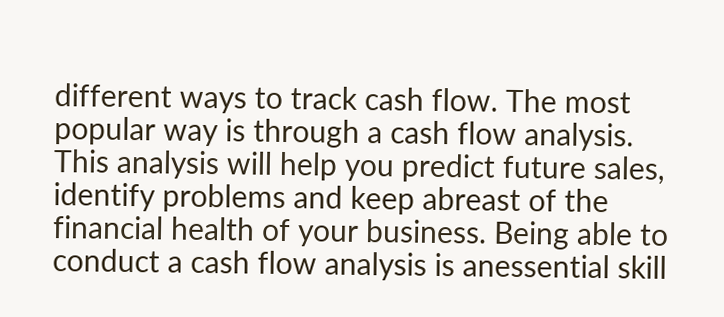different ways to track cash flow. The most popular way is through a cash flow analysis. This analysis will help you predict future sales, identify problems and keep abreast of the financial health of your business. Being able to conduct a cash flow analysis is anessential skill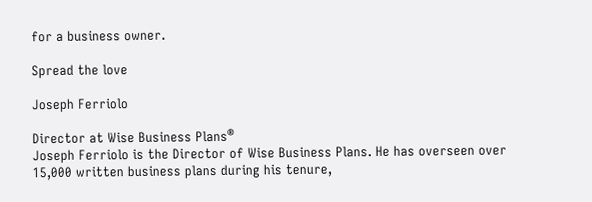for a business owner.

Spread the love

Joseph Ferriolo

Director at Wise Business Plans®
Joseph Ferriolo is the Director of Wise Business Plans. He has overseen over 15,000 written business plans during his tenure,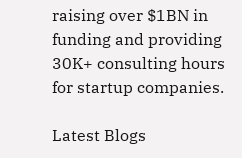raising over $1BN in funding and providing 30K+ consulting hours for startup companies.

Latest Blogs